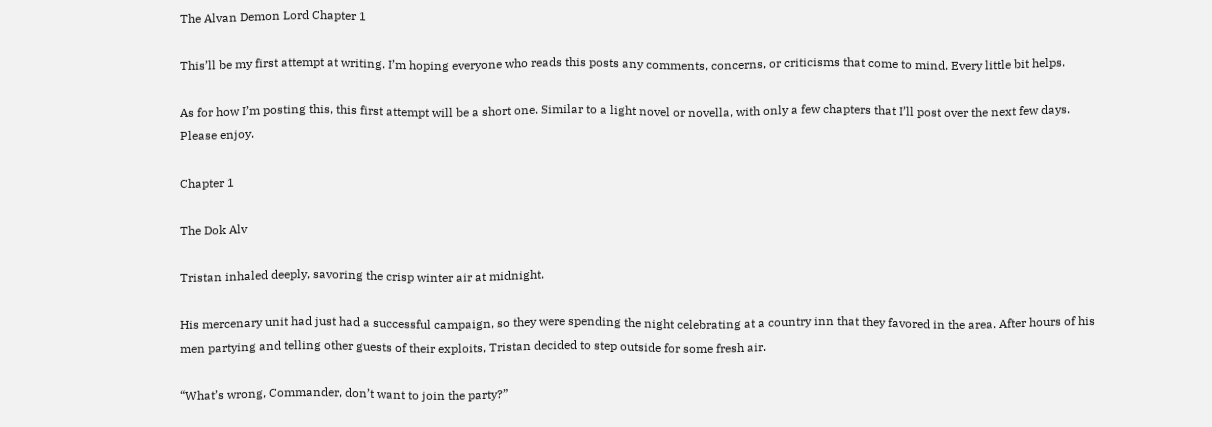The Alvan Demon Lord Chapter 1

This’ll be my first attempt at writing. I’m hoping everyone who reads this posts any comments, concerns, or criticisms that come to mind. Every little bit helps.

As for how I’m posting this, this first attempt will be a short one. Similar to a light novel or novella, with only a few chapters that I’ll post over the next few days. Please enjoy.

Chapter 1

The Dok Alv

Tristan inhaled deeply, savoring the crisp winter air at midnight.

His mercenary unit had just had a successful campaign, so they were spending the night celebrating at a country inn that they favored in the area. After hours of his men partying and telling other guests of their exploits, Tristan decided to step outside for some fresh air.

“What’s wrong, Commander, don’t want to join the party?”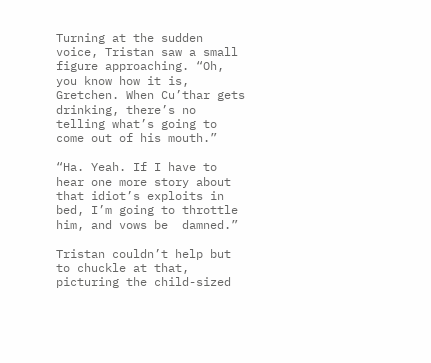Turning at the sudden voice, Tristan saw a small figure approaching. “Oh, you know how it is, Gretchen. When Cu’thar gets drinking, there’s no telling what’s going to come out of his mouth.”

“Ha. Yeah. If I have to hear one more story about that idiot’s exploits in bed, I’m going to throttle him, and vows be  damned.”

Tristan couldn’t help but to chuckle at that, picturing the child-sized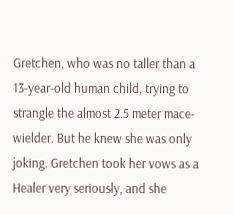Gretchen, who was no taller than a 13-year-old human child, trying to strangle the almost 2.5 meter mace-wielder. But he knew she was only joking. Gretchen took her vows as a Healer very seriously, and she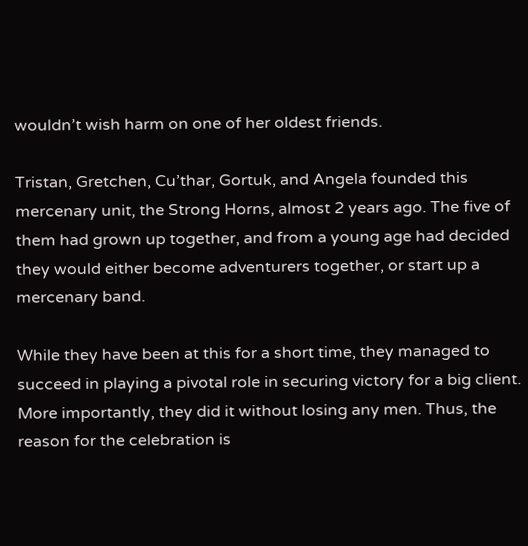wouldn’t wish harm on one of her oldest friends.

Tristan, Gretchen, Cu’thar, Gortuk, and Angela founded this mercenary unit, the Strong Horns, almost 2 years ago. The five of them had grown up together, and from a young age had decided they would either become adventurers together, or start up a mercenary band.

While they have been at this for a short time, they managed to succeed in playing a pivotal role in securing victory for a big client. More importantly, they did it without losing any men. Thus, the reason for the celebration is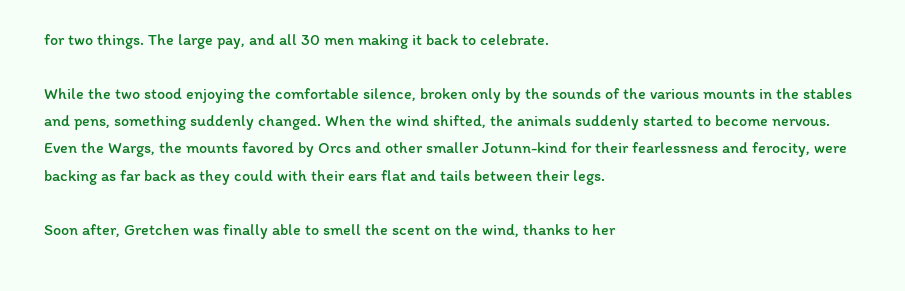for two things. The large pay, and all 30 men making it back to celebrate.

While the two stood enjoying the comfortable silence, broken only by the sounds of the various mounts in the stables and pens, something suddenly changed. When the wind shifted, the animals suddenly started to become nervous. Even the Wargs, the mounts favored by Orcs and other smaller Jotunn-kind for their fearlessness and ferocity, were backing as far back as they could with their ears flat and tails between their legs.

Soon after, Gretchen was finally able to smell the scent on the wind, thanks to her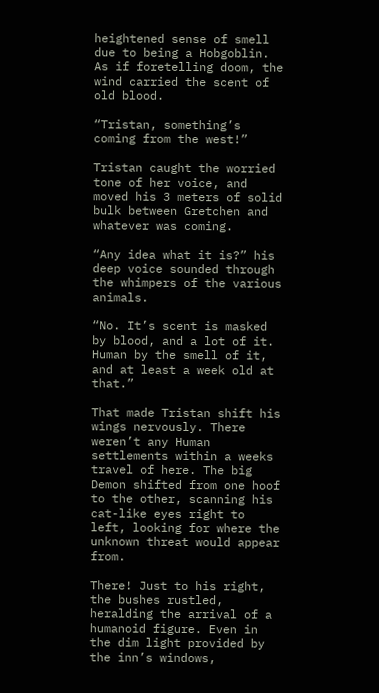heightened sense of smell due to being a Hobgoblin. As if foretelling doom, the wind carried the scent of old blood.

“Tristan, something’s coming from the west!”

Tristan caught the worried tone of her voice, and moved his 3 meters of solid bulk between Gretchen and whatever was coming.

“Any idea what it is?” his deep voice sounded through the whimpers of the various animals.

“No. It’s scent is masked by blood, and a lot of it. Human by the smell of it, and at least a week old at that.”

That made Tristan shift his wings nervously. There weren’t any Human settlements within a weeks travel of here. The big Demon shifted from one hoof to the other, scanning his cat-like eyes right to left, looking for where the unknown threat would appear from.

There! Just to his right, the bushes rustled, heralding the arrival of a humanoid figure. Even in the dim light provided by the inn’s windows,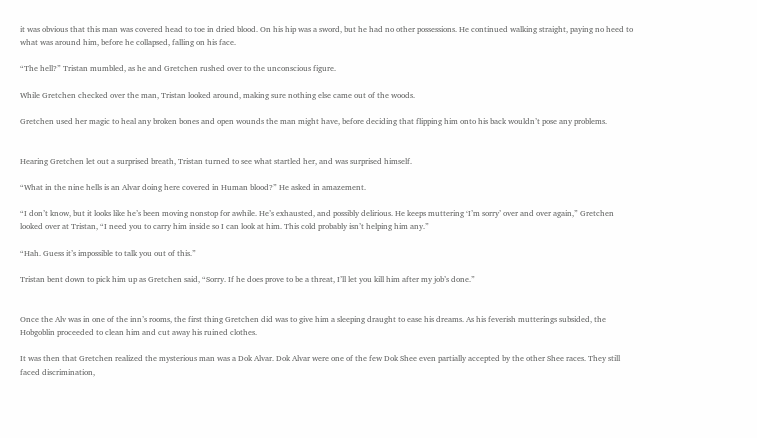it was obvious that this man was covered head to toe in dried blood. On his hip was a sword, but he had no other possessions. He continued walking straight, paying no heed to what was around him, before he collapsed, falling on his face.

“The hell?” Tristan mumbled, as he and Gretchen rushed over to the unconscious figure.

While Gretchen checked over the man, Tristan looked around, making sure nothing else came out of the woods.

Gretchen used her magic to heal any broken bones and open wounds the man might have, before deciding that flipping him onto his back wouldn’t pose any problems.


Hearing Gretchen let out a surprised breath, Tristan turned to see what startled her, and was surprised himself.

“What in the nine hells is an Alvar doing here covered in Human blood?” He asked in amazement.

“I don’t know, but it looks like he’s been moving nonstop for awhile. He’s exhausted, and possibly delirious. He keeps muttering ‘I’m sorry’ over and over again,” Gretchen looked over at Tristan, “I need you to carry him inside so I can look at him. This cold probably isn’t helping him any.”

“Hah. Guess it’s impossible to talk you out of this.”

Tristan bent down to pick him up as Gretchen said, “Sorry. If he does prove to be a threat, I’ll let you kill him after my job’s done.”


Once the Alv was in one of the inn’s rooms, the first thing Gretchen did was to give him a sleeping draught to ease his dreams. As his feverish mutterings subsided, the Hobgoblin proceeded to clean him and cut away his ruined clothes.

It was then that Gretchen realized the mysterious man was a Dok Alvar. Dok Alvar were one of the few Dok Shee even partially accepted by the other Shee races. They still faced discrimination,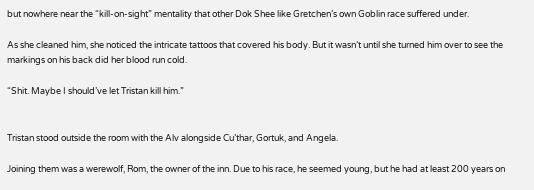but nowhere near the “kill-on-sight” mentality that other Dok Shee like Gretchen’s own Goblin race suffered under.

As she cleaned him, she noticed the intricate tattoos that covered his body. But it wasn’t until she turned him over to see the markings on his back did her blood run cold.

“Shit. Maybe I should’ve let Tristan kill him.”


Tristan stood outside the room with the Alv alongside Cu’thar, Gortuk, and Angela.

Joining them was a werewolf, Rom, the owner of the inn. Due to his race, he seemed young, but he had at least 200 years on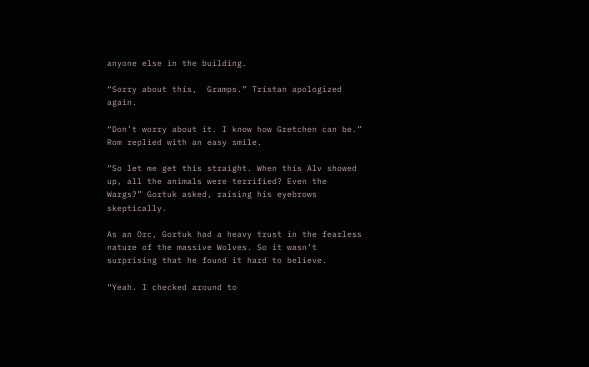anyone else in the building.

“Sorry about this,  Gramps.” Tristan apologized again.

“Don’t worry about it. I know how Gretchen can be.” Rom replied with an easy smile.

“So let me get this straight. When this Alv showed up, all the animals were terrified? Even the Wargs?” Gortuk asked, raising his eyebrows skeptically.

As an Orc, Gortuk had a heavy trust in the fearless nature of the massive Wolves. So it wasn’t surprising that he found it hard to believe.

“Yeah. I checked around to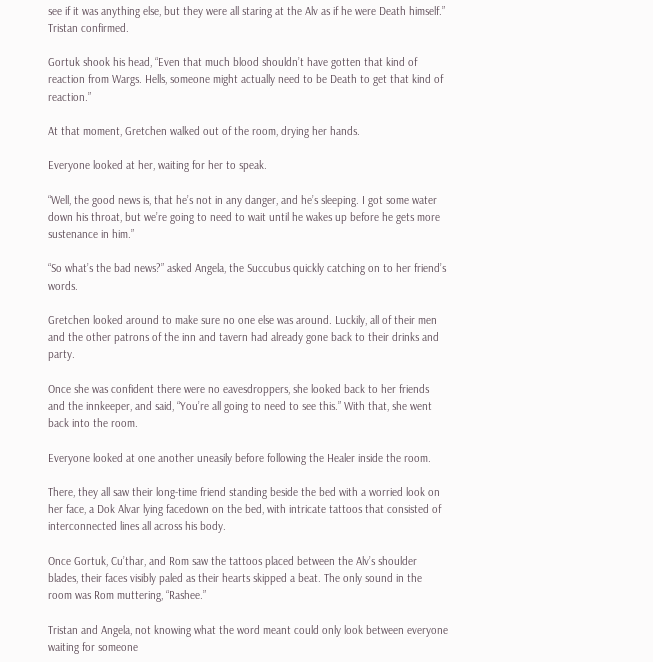see if it was anything else, but they were all staring at the Alv as if he were Death himself.” Tristan confirmed.

Gortuk shook his head, “Even that much blood shouldn’t have gotten that kind of reaction from Wargs. Hells, someone might actually need to be Death to get that kind of reaction.”

At that moment, Gretchen walked out of the room, drying her hands.

Everyone looked at her, waiting for her to speak.

“Well, the good news is, that he’s not in any danger, and he’s sleeping. I got some water down his throat, but we’re going to need to wait until he wakes up before he gets more sustenance in him.”

“So what’s the bad news?” asked Angela, the Succubus quickly catching on to her friend’s words.

Gretchen looked around to make sure no one else was around. Luckily, all of their men and the other patrons of the inn and tavern had already gone back to their drinks and party.

Once she was confident there were no eavesdroppers, she looked back to her friends and the innkeeper, and said, “You’re all going to need to see this.” With that, she went back into the room.

Everyone looked at one another uneasily before following the Healer inside the room.

There, they all saw their long-time friend standing beside the bed with a worried look on her face, a Dok Alvar lying facedown on the bed, with intricate tattoos that consisted of interconnected lines all across his body.

Once Gortuk, Cu’thar, and Rom saw the tattoos placed between the Alv’s shoulder blades, their faces visibly paled as their hearts skipped a beat. The only sound in the room was Rom muttering, “Rashee.”

Tristan and Angela, not knowing what the word meant could only look between everyone waiting for someone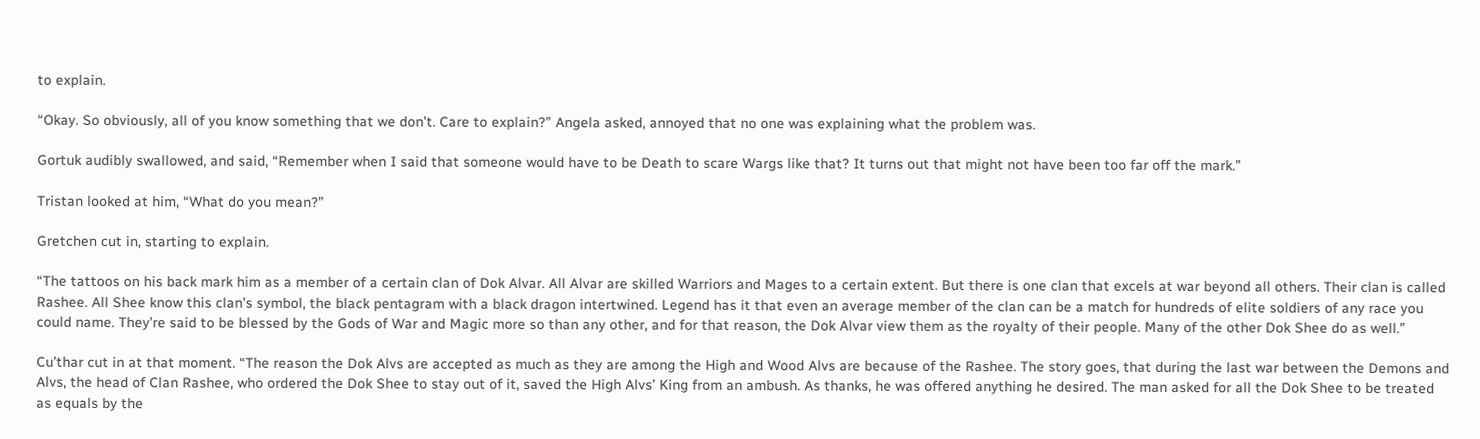to explain.

“Okay. So obviously, all of you know something that we don’t. Care to explain?” Angela asked, annoyed that no one was explaining what the problem was.

Gortuk audibly swallowed, and said, “Remember when I said that someone would have to be Death to scare Wargs like that? It turns out that might not have been too far off the mark.”

Tristan looked at him, “What do you mean?”

Gretchen cut in, starting to explain.

“The tattoos on his back mark him as a member of a certain clan of Dok Alvar. All Alvar are skilled Warriors and Mages to a certain extent. But there is one clan that excels at war beyond all others. Their clan is called Rashee. All Shee know this clan’s symbol, the black pentagram with a black dragon intertwined. Legend has it that even an average member of the clan can be a match for hundreds of elite soldiers of any race you could name. They’re said to be blessed by the Gods of War and Magic more so than any other, and for that reason, the Dok Alvar view them as the royalty of their people. Many of the other Dok Shee do as well.”

Cu’thar cut in at that moment. “The reason the Dok Alvs are accepted as much as they are among the High and Wood Alvs are because of the Rashee. The story goes, that during the last war between the Demons and Alvs, the head of Clan Rashee, who ordered the Dok Shee to stay out of it, saved the High Alvs’ King from an ambush. As thanks, he was offered anything he desired. The man asked for all the Dok Shee to be treated as equals by the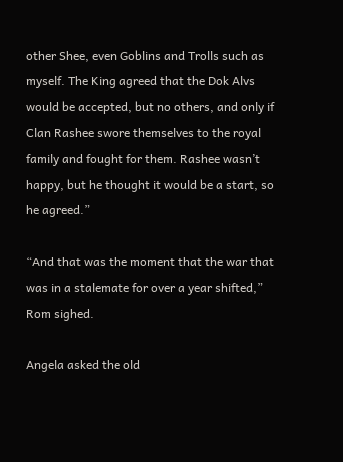other Shee, even Goblins and Trolls such as myself. The King agreed that the Dok Alvs would be accepted, but no others, and only if Clan Rashee swore themselves to the royal family and fought for them. Rashee wasn’t happy, but he thought it would be a start, so he agreed.”

“And that was the moment that the war that was in a stalemate for over a year shifted,” Rom sighed.

Angela asked the old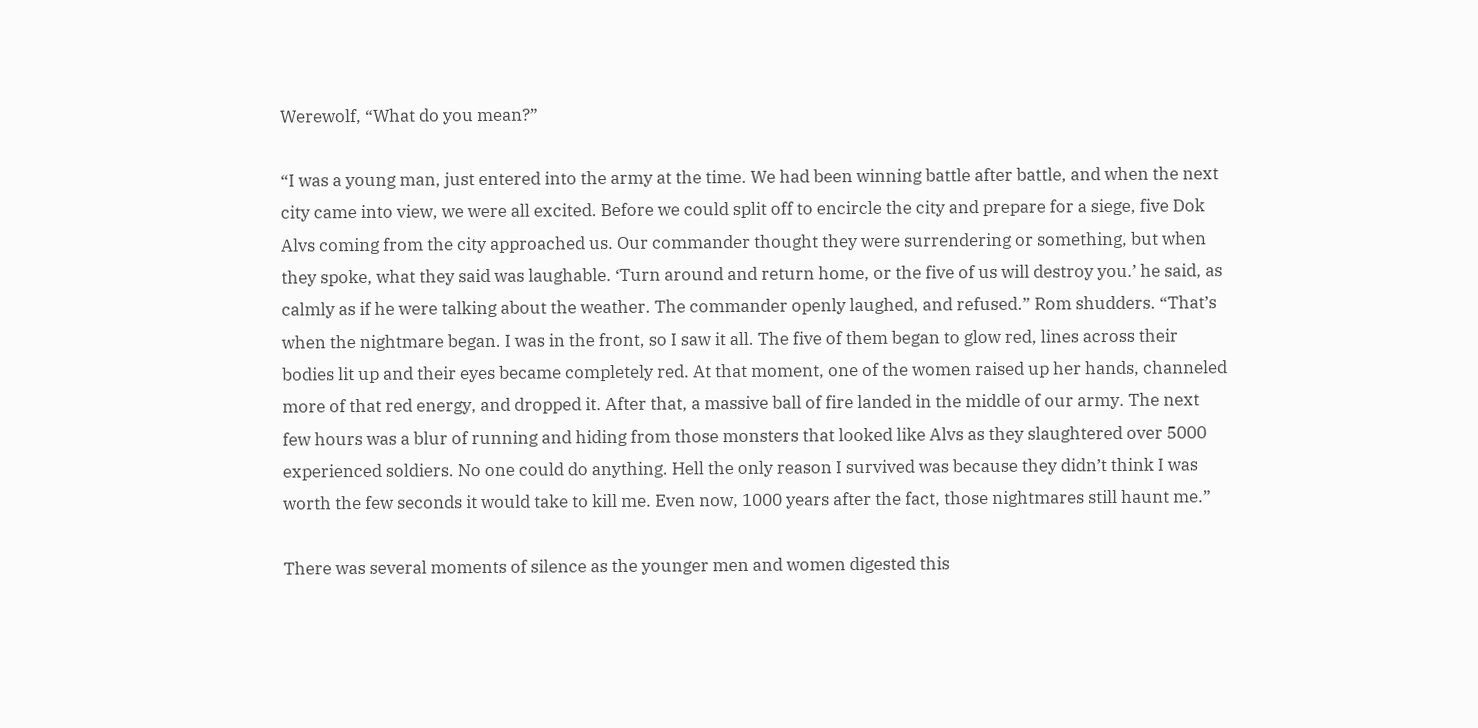Werewolf, “What do you mean?”

“I was a young man, just entered into the army at the time. We had been winning battle after battle, and when the next city came into view, we were all excited. Before we could split off to encircle the city and prepare for a siege, five Dok Alvs coming from the city approached us. Our commander thought they were surrendering or something, but when they spoke, what they said was laughable. ‘Turn around and return home, or the five of us will destroy you.’ he said, as calmly as if he were talking about the weather. The commander openly laughed, and refused.” Rom shudders. “That’s when the nightmare began. I was in the front, so I saw it all. The five of them began to glow red, lines across their bodies lit up and their eyes became completely red. At that moment, one of the women raised up her hands, channeled more of that red energy, and dropped it. After that, a massive ball of fire landed in the middle of our army. The next few hours was a blur of running and hiding from those monsters that looked like Alvs as they slaughtered over 5000 experienced soldiers. No one could do anything. Hell the only reason I survived was because they didn’t think I was worth the few seconds it would take to kill me. Even now, 1000 years after the fact, those nightmares still haunt me.”

There was several moments of silence as the younger men and women digested this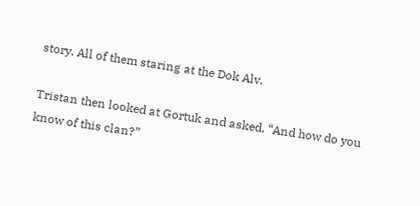story. All of them staring at the Dok Alv.

Tristan then looked at Gortuk and asked, “And how do you know of this clan?”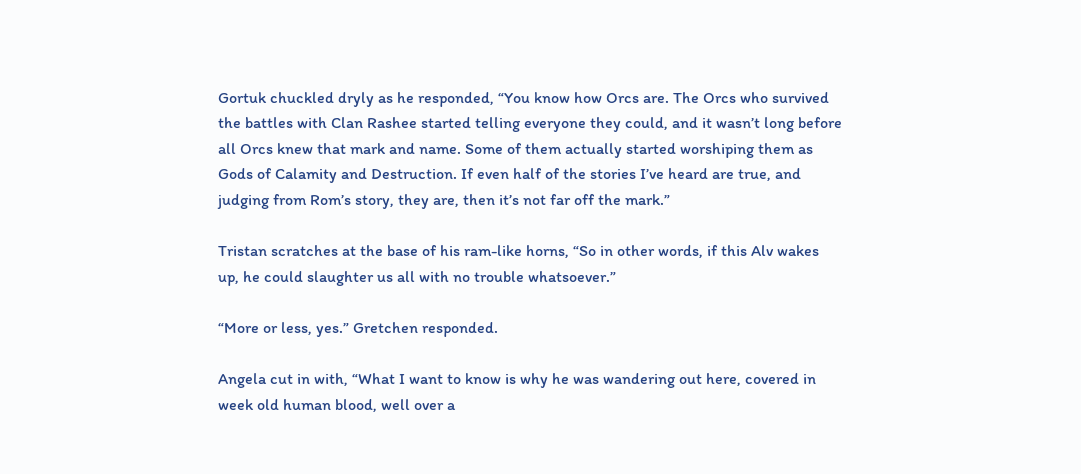Gortuk chuckled dryly as he responded, “You know how Orcs are. The Orcs who survived the battles with Clan Rashee started telling everyone they could, and it wasn’t long before all Orcs knew that mark and name. Some of them actually started worshiping them as Gods of Calamity and Destruction. If even half of the stories I’ve heard are true, and judging from Rom’s story, they are, then it’s not far off the mark.”

Tristan scratches at the base of his ram-like horns, “So in other words, if this Alv wakes up, he could slaughter us all with no trouble whatsoever.”

“More or less, yes.” Gretchen responded.

Angela cut in with, “What I want to know is why he was wandering out here, covered in week old human blood, well over a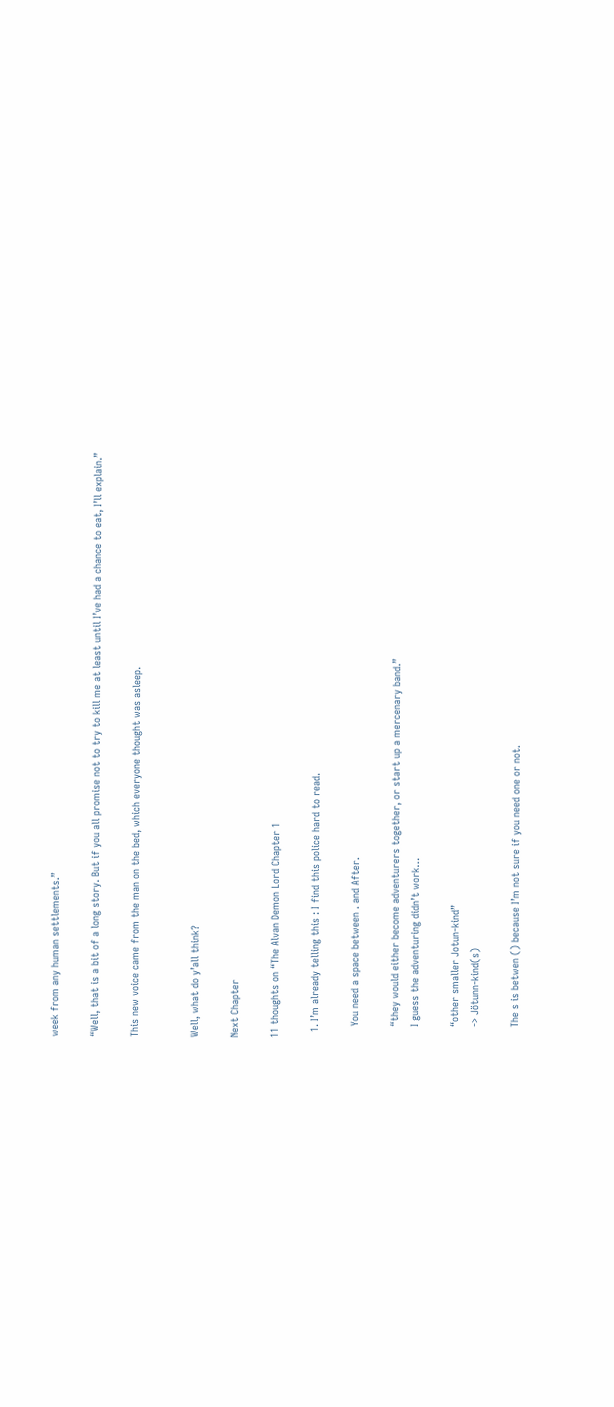week from any human settlements.”

“Well, that is a bit of a long story. But if you all promise not to try to kill me at least until I’ve had a chance to eat, I’ll explain.”

This new voice came from the man on the bed, which everyone thought was asleep.


Well, what do y’all think?

Next Chapter

11 thoughts on “The Alvan Demon Lord Chapter 1

  1. I’m already telling this : I find this police hard to read.

    You need a space between . and After.

    “they would either become adventurers together, or start up a mercenary band.”
    I guess the adventuring didn’t work…

    “other smaller Jotun-kind”
    -> Jötunn-kind(s)

    The s is betwen () because I’m not sure if you need one or not.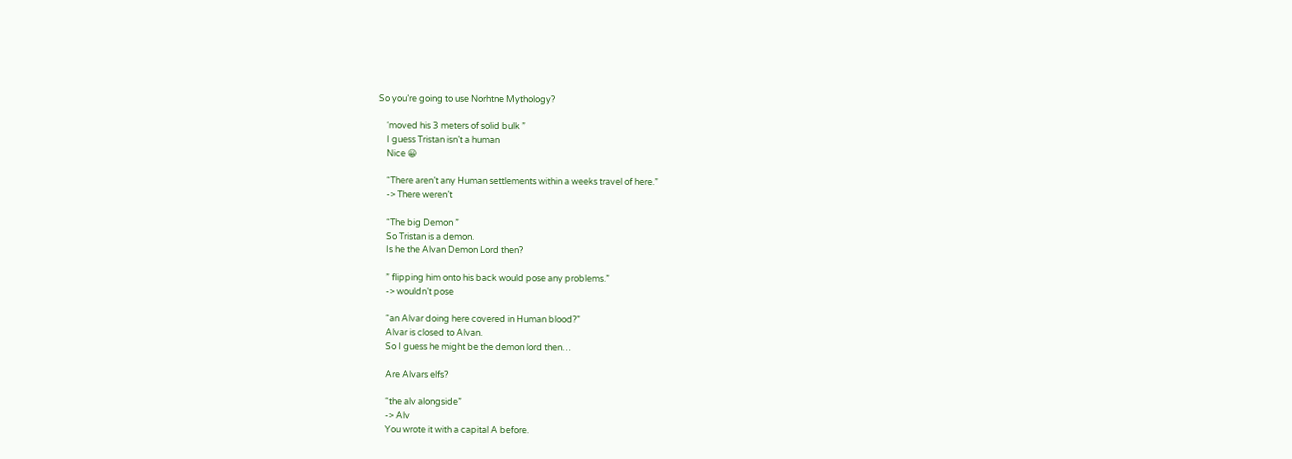So you’re going to use Norhtne Mythology?

    ‘moved his 3 meters of solid bulk ”
    I guess Tristan isn’t a human
    Nice 😀

    “There aren’t any Human settlements within a weeks travel of here.”
    -> There weren’t

    “The big Demon ”
    So Tristan is a demon.
    Is he the Alvan Demon Lord then?

    ” flipping him onto his back would pose any problems.”
    -> wouldn’t pose

    “an Alvar doing here covered in Human blood?”
    Alvar is closed to Alvan.
    So I guess he might be the demon lord then…

    Are Alvars elfs?

    “the alv alongside”
    -> Alv
    You wrote it with a capital A before.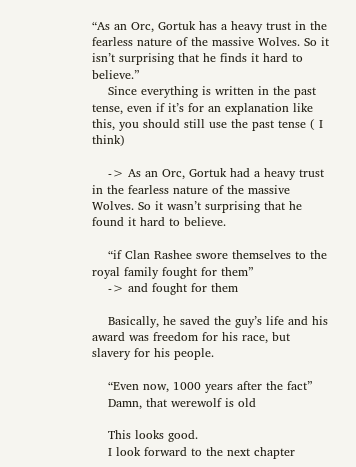“As an Orc, Gortuk has a heavy trust in the fearless nature of the massive Wolves. So it isn’t surprising that he finds it hard to believe.”
    Since everything is written in the past tense, even if it’s for an explanation like this, you should still use the past tense ( I think)

    -> As an Orc, Gortuk had a heavy trust in the fearless nature of the massive Wolves. So it wasn’t surprising that he found it hard to believe.

    “if Clan Rashee swore themselves to the royal family fought for them”
    -> and fought for them

    Basically, he saved the guy’s life and his award was freedom for his race, but slavery for his people.

    “Even now, 1000 years after the fact”
    Damn, that werewolf is old

    This looks good.
    I look forward to the next chapter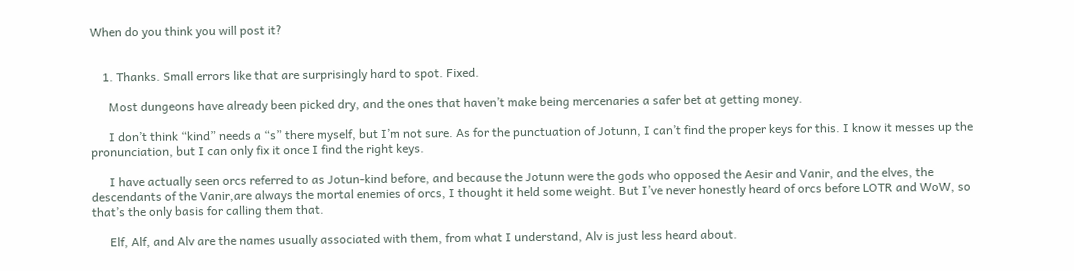When do you think you will post it?


    1. Thanks. Small errors like that are surprisingly hard to spot. Fixed.

      Most dungeons have already been picked dry, and the ones that haven’t make being mercenaries a safer bet at getting money.

      I don’t think “kind” needs a “s” there myself, but I’m not sure. As for the punctuation of Jotunn, I can’t find the proper keys for this. I know it messes up the pronunciation, but I can only fix it once I find the right keys.

      I have actually seen orcs referred to as Jotun-kind before, and because the Jotunn were the gods who opposed the Aesir and Vanir, and the elves, the descendants of the Vanir,are always the mortal enemies of orcs, I thought it held some weight. But I’ve never honestly heard of orcs before LOTR and WoW, so that’s the only basis for calling them that.

      Elf, Alf, and Alv are the names usually associated with them, from what I understand, Alv is just less heard about.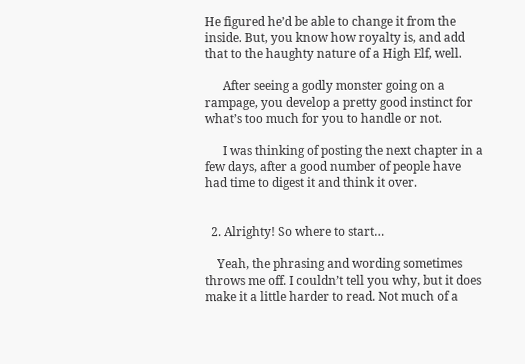He figured he’d be able to change it from the inside. But, you know how royalty is, and add that to the haughty nature of a High Elf, well.

      After seeing a godly monster going on a rampage, you develop a pretty good instinct for what’s too much for you to handle or not.

      I was thinking of posting the next chapter in a few days, after a good number of people have had time to digest it and think it over.


  2. Alrighty! So where to start…

    Yeah, the phrasing and wording sometimes throws me off. I couldn’t tell you why, but it does make it a little harder to read. Not much of a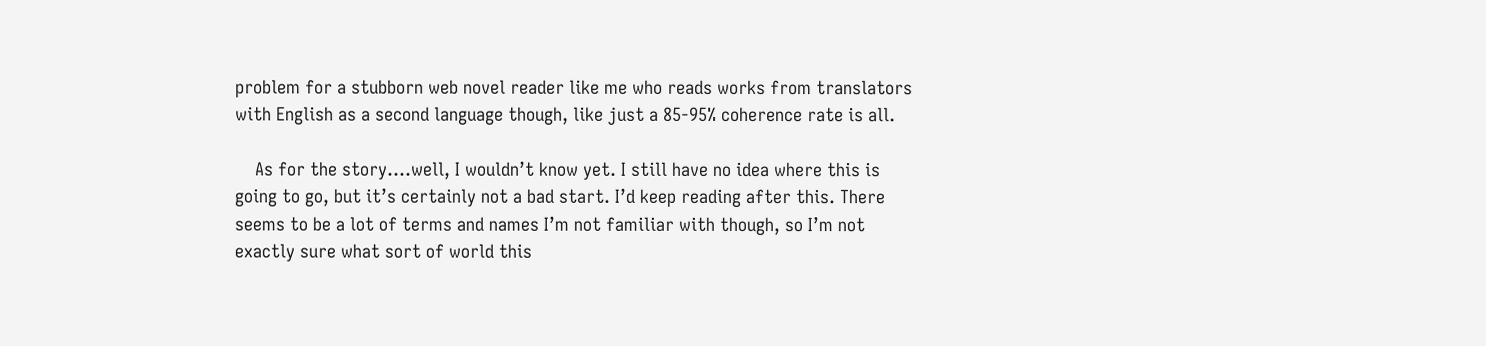problem for a stubborn web novel reader like me who reads works from translators with English as a second language though, like just a 85-95% coherence rate is all.

    As for the story….well, I wouldn’t know yet. I still have no idea where this is going to go, but it’s certainly not a bad start. I’d keep reading after this. There seems to be a lot of terms and names I’m not familiar with though, so I’m not exactly sure what sort of world this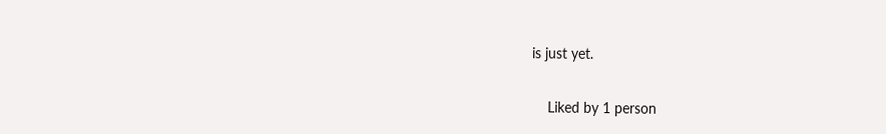is just yet.

    Liked by 1 person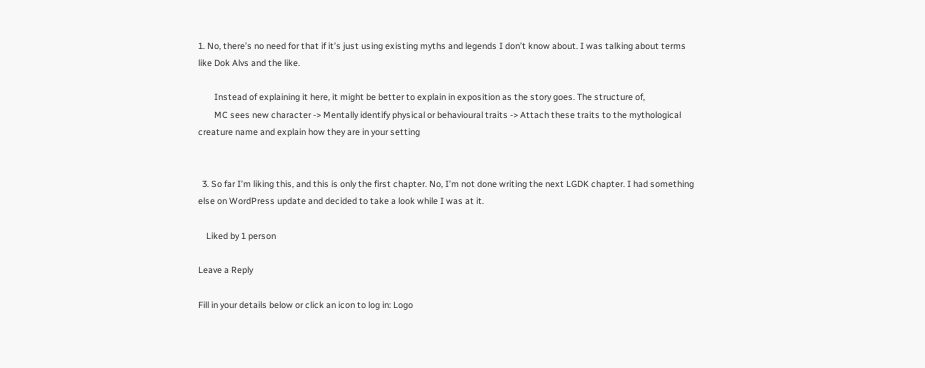1. No, there’s no need for that if it’s just using existing myths and legends I don’t know about. I was talking about terms like Dok Alvs and the like.

        Instead of explaining it here, it might be better to explain in exposition as the story goes. The structure of,
        MC sees new character -> Mentally identify physical or behavioural traits -> Attach these traits to the mythological creature name and explain how they are in your setting


  3. So far I’m liking this, and this is only the first chapter. No, I’m not done writing the next LGDK chapter. I had something else on WordPress update and decided to take a look while I was at it.

    Liked by 1 person

Leave a Reply

Fill in your details below or click an icon to log in: Logo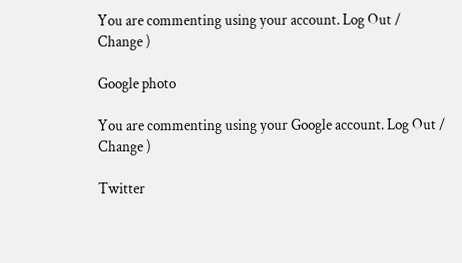You are commenting using your account. Log Out /  Change )

Google photo

You are commenting using your Google account. Log Out /  Change )

Twitter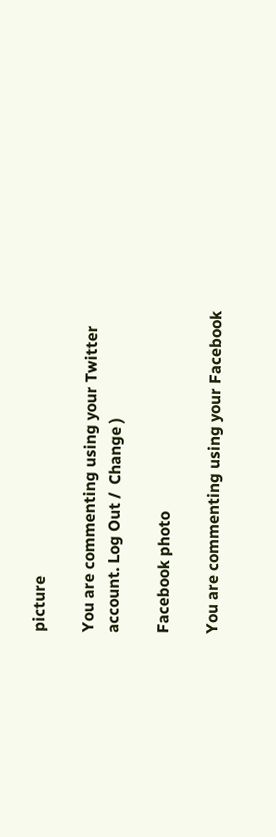picture

You are commenting using your Twitter account. Log Out /  Change )

Facebook photo

You are commenting using your Facebook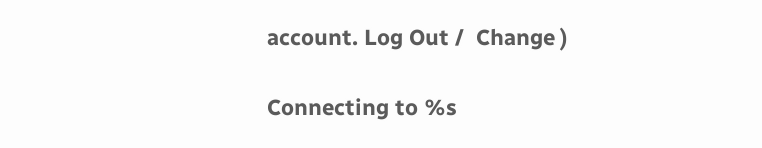account. Log Out /  Change )

Connecting to %s